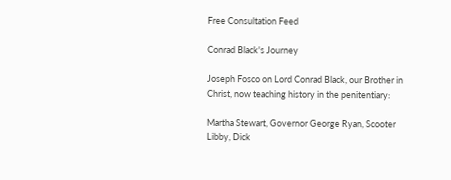Free Consultation Feed

Conrad Black's Journey

Joseph Fosco on Lord Conrad Black, our Brother in Christ, now teaching history in the penitentiary:

Martha Stewart, Governor George Ryan, Scooter Libby, Dick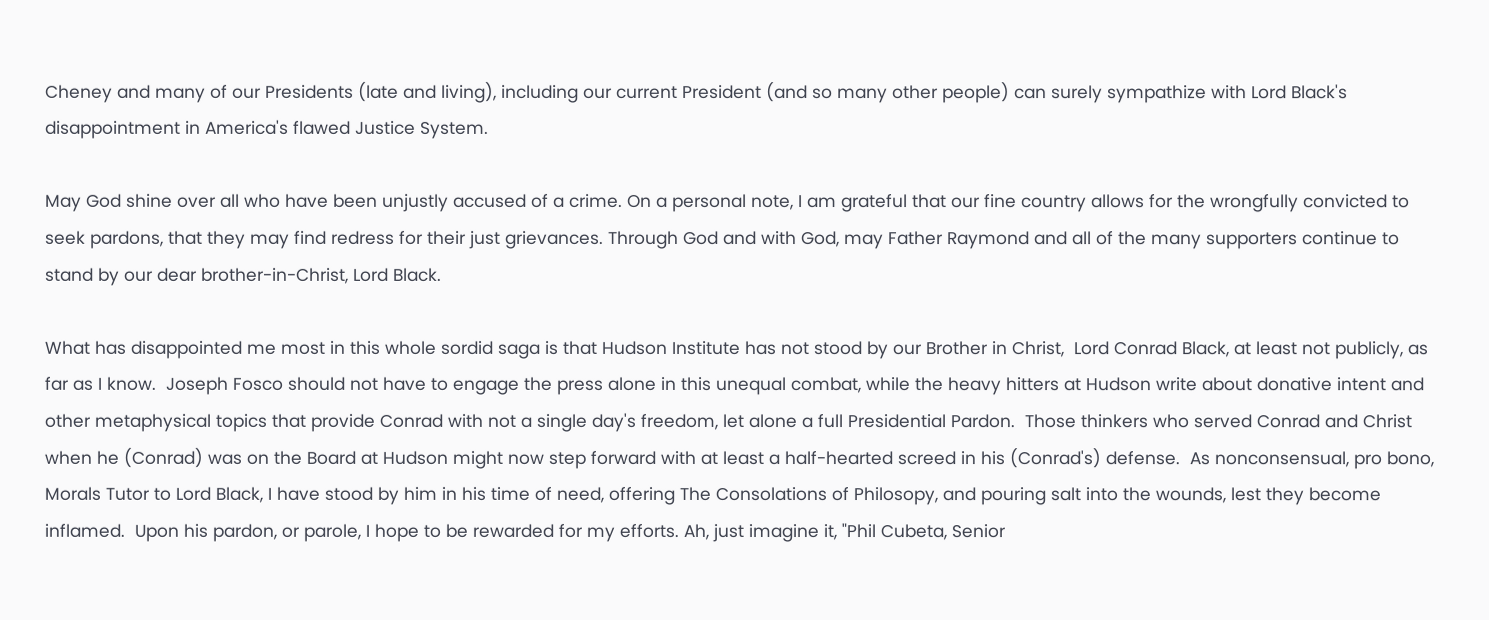Cheney and many of our Presidents (late and living), including our current President (and so many other people) can surely sympathize with Lord Black's disappointment in America's flawed Justice System.

May God shine over all who have been unjustly accused of a crime. On a personal note, I am grateful that our fine country allows for the wrongfully convicted to seek pardons, that they may find redress for their just grievances. Through God and with God, may Father Raymond and all of the many supporters continue to stand by our dear brother-in-Christ, Lord Black.

What has disappointed me most in this whole sordid saga is that Hudson Institute has not stood by our Brother in Christ,  Lord Conrad Black, at least not publicly, as far as I know.  Joseph Fosco should not have to engage the press alone in this unequal combat, while the heavy hitters at Hudson write about donative intent and other metaphysical topics that provide Conrad with not a single day's freedom, let alone a full Presidential Pardon.  Those thinkers who served Conrad and Christ when he (Conrad) was on the Board at Hudson might now step forward with at least a half-hearted screed in his (Conrad's) defense.  As nonconsensual, pro bono, Morals Tutor to Lord Black, I have stood by him in his time of need, offering The Consolations of Philosopy, and pouring salt into the wounds, lest they become inflamed.  Upon his pardon, or parole, I hope to be rewarded for my efforts. Ah, just imagine it, "Phil Cubeta, Senior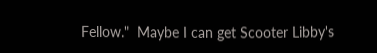Fellow."  Maybe I can get Scooter Libby's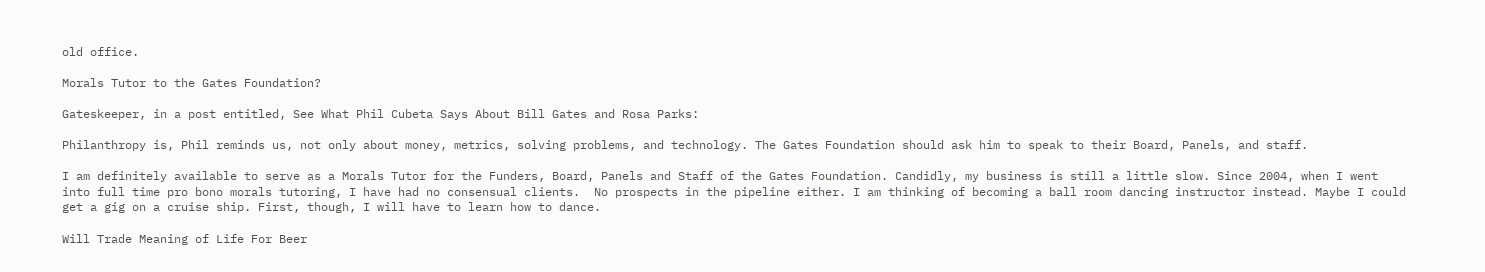old office.

Morals Tutor to the Gates Foundation?

Gateskeeper, in a post entitled, See What Phil Cubeta Says About Bill Gates and Rosa Parks:

Philanthropy is, Phil reminds us, not only about money, metrics, solving problems, and technology. The Gates Foundation should ask him to speak to their Board, Panels, and staff.

I am definitely available to serve as a Morals Tutor for the Funders, Board, Panels and Staff of the Gates Foundation. Candidly, my business is still a little slow. Since 2004, when I went into full time pro bono morals tutoring, I have had no consensual clients.  No prospects in the pipeline either. I am thinking of becoming a ball room dancing instructor instead. Maybe I could get a gig on a cruise ship. First, though, I will have to learn how to dance.

Will Trade Meaning of Life For Beer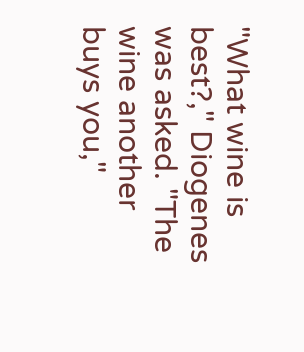"What wine is best?," Diogenes was asked. "The wine another buys you,"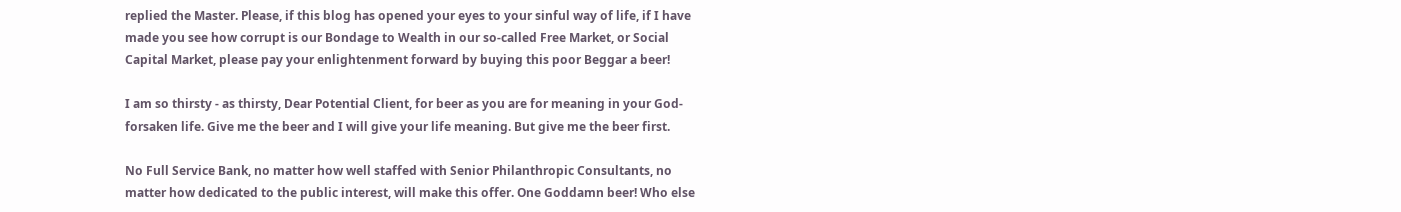replied the Master. Please, if this blog has opened your eyes to your sinful way of life, if I have made you see how corrupt is our Bondage to Wealth in our so-called Free Market, or Social Capital Market, please pay your enlightenment forward by buying this poor Beggar a beer!

I am so thirsty - as thirsty, Dear Potential Client, for beer as you are for meaning in your God-forsaken life. Give me the beer and I will give your life meaning. But give me the beer first.

No Full Service Bank, no matter how well staffed with Senior Philanthropic Consultants, no matter how dedicated to the public interest, will make this offer. One Goddamn beer! Who else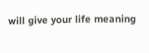will give your life meaning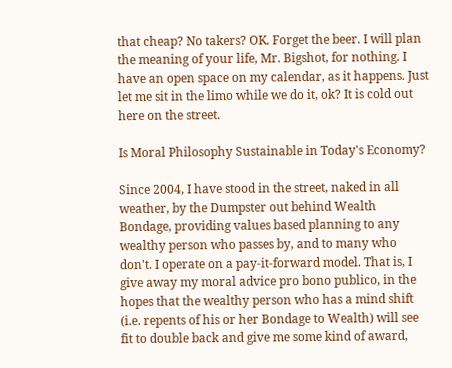that cheap? No takers? OK. Forget the beer. I will plan the meaning of your life, Mr. Bigshot, for nothing. I have an open space on my calendar, as it happens. Just let me sit in the limo while we do it, ok? It is cold out here on the street.

Is Moral Philosophy Sustainable in Today's Economy?

Since 2004, I have stood in the street, naked in all weather, by the Dumpster out behind Wealth Bondage, providing values based planning to any wealthy person who passes by, and to many who don't. I operate on a pay-it-forward model. That is, I give away my moral advice pro bono publico, in the hopes that the wealthy person who has a mind shift (i.e. repents of his or her Bondage to Wealth) will see fit to double back and give me some kind of award,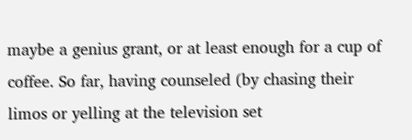maybe a genius grant, or at least enough for a cup of coffee. So far, having counseled (by chasing their limos or yelling at the television set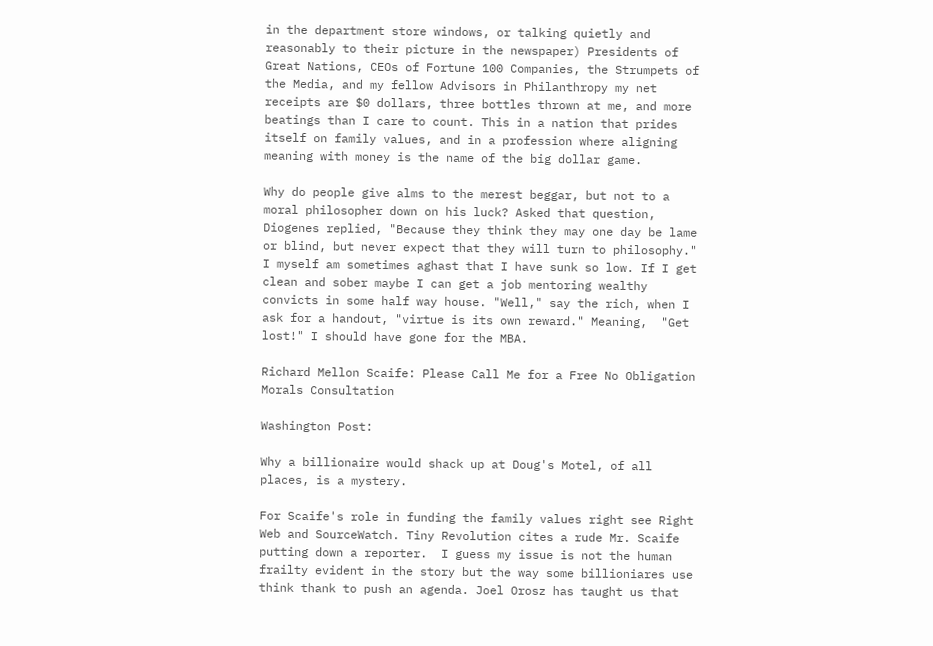in the department store windows, or talking quietly and reasonably to their picture in the newspaper) Presidents of Great Nations, CEOs of Fortune 100 Companies, the Strumpets of the Media, and my fellow Advisors in Philanthropy my net receipts are $0 dollars, three bottles thrown at me, and more beatings than I care to count. This in a nation that prides itself on family values, and in a profession where aligning meaning with money is the name of the big dollar game.

Why do people give alms to the merest beggar, but not to a moral philosopher down on his luck? Asked that question, Diogenes replied, "Because they think they may one day be lame or blind, but never expect that they will turn to philosophy." I myself am sometimes aghast that I have sunk so low. If I get clean and sober maybe I can get a job mentoring wealthy convicts in some half way house. "Well," say the rich, when I ask for a handout, "virtue is its own reward." Meaning,  "Get lost!" I should have gone for the MBA.

Richard Mellon Scaife: Please Call Me for a Free No Obligation Morals Consultation

Washington Post:

Why a billionaire would shack up at Doug's Motel, of all places, is a mystery.

For Scaife's role in funding the family values right see Right Web and SourceWatch. Tiny Revolution cites a rude Mr. Scaife putting down a reporter.  I guess my issue is not the human frailty evident in the story but the way some billioniares use think thank to push an agenda. Joel Orosz has taught us that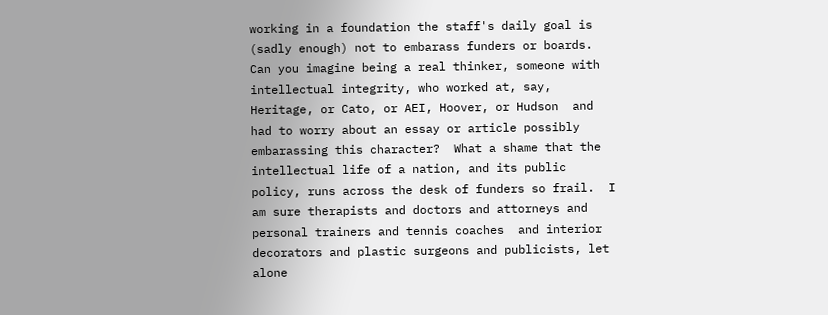working in a foundation the staff's daily goal is (sadly enough) not to embarass funders or boards.  Can you imagine being a real thinker, someone with intellectual integrity, who worked at, say, Heritage, or Cato, or AEI, Hoover, or Hudson  and had to worry about an essay or article possibly embarassing this character?  What a shame that the intellectual life of a nation, and its public policy, runs across the desk of funders so frail.  I am sure therapists and doctors and attorneys and personal trainers and tennis coaches  and interior decorators and plastic surgeons and publicists, let alone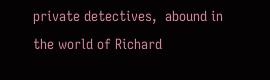private detectives,  abound in the world of Richard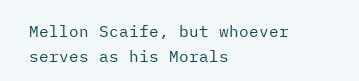Mellon Scaife, but whoever serves as his Morals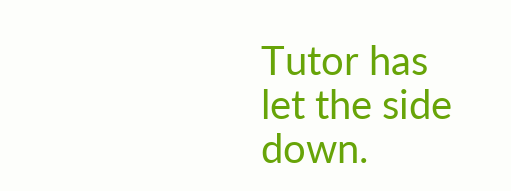Tutor has let the side down.